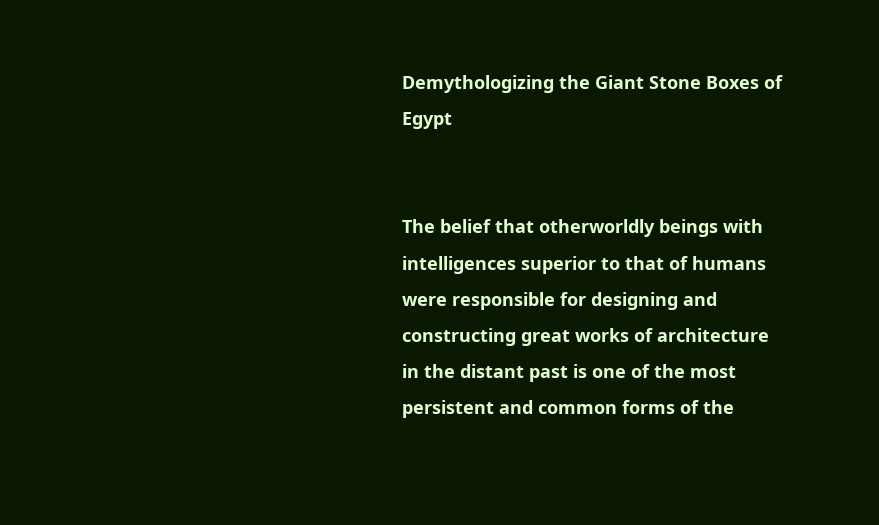Demythologizing the Giant Stone Boxes of Egypt


The belief that otherworldly beings with intelligences superior to that of humans were responsible for designing and constructing great works of architecture in the distant past is one of the most persistent and common forms of the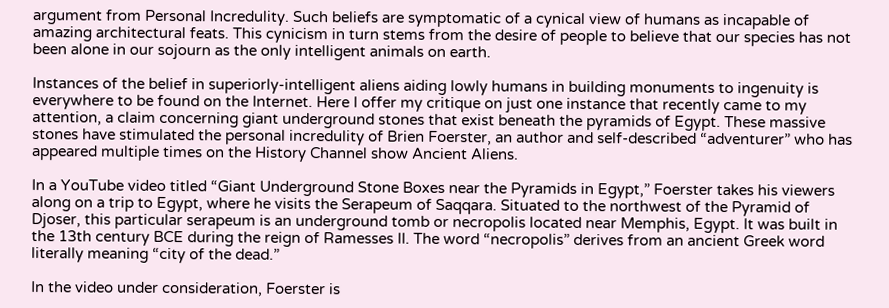argument from Personal Incredulity. Such beliefs are symptomatic of a cynical view of humans as incapable of amazing architectural feats. This cynicism in turn stems from the desire of people to believe that our species has not been alone in our sojourn as the only intelligent animals on earth.

Instances of the belief in superiorly-intelligent aliens aiding lowly humans in building monuments to ingenuity is everywhere to be found on the Internet. Here I offer my critique on just one instance that recently came to my attention, a claim concerning giant underground stones that exist beneath the pyramids of Egypt. These massive stones have stimulated the personal incredulity of Brien Foerster, an author and self-described “adventurer” who has appeared multiple times on the History Channel show Ancient Aliens.

In a YouTube video titled “Giant Underground Stone Boxes near the Pyramids in Egypt,” Foerster takes his viewers along on a trip to Egypt, where he visits the Serapeum of Saqqara. Situated to the northwest of the Pyramid of Djoser, this particular serapeum is an underground tomb or necropolis located near Memphis, Egypt. It was built in the 13th century BCE during the reign of Ramesses II. The word “necropolis” derives from an ancient Greek word literally meaning “city of the dead.”

In the video under consideration, Foerster is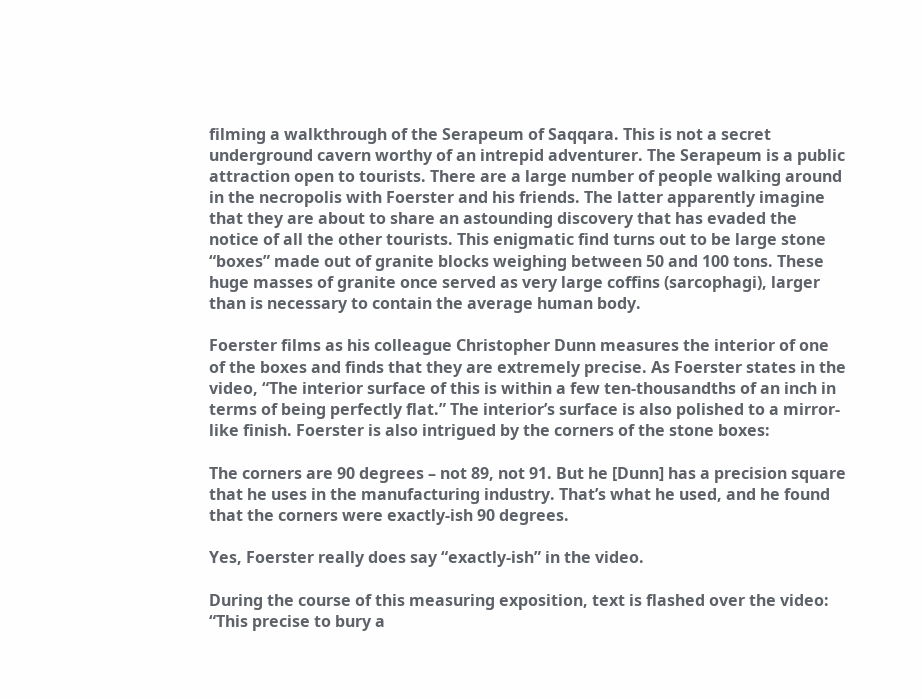filming a walkthrough of the Serapeum of Saqqara. This is not a secret underground cavern worthy of an intrepid adventurer. The Serapeum is a public attraction open to tourists. There are a large number of people walking around in the necropolis with Foerster and his friends. The latter apparently imagine that they are about to share an astounding discovery that has evaded the notice of all the other tourists. This enigmatic find turns out to be large stone “boxes” made out of granite blocks weighing between 50 and 100 tons. These huge masses of granite once served as very large coffins (sarcophagi), larger than is necessary to contain the average human body.

Foerster films as his colleague Christopher Dunn measures the interior of one of the boxes and finds that they are extremely precise. As Foerster states in the video, “The interior surface of this is within a few ten-thousandths of an inch in terms of being perfectly flat.” The interior’s surface is also polished to a mirror-like finish. Foerster is also intrigued by the corners of the stone boxes:

The corners are 90 degrees – not 89, not 91. But he [Dunn] has a precision square that he uses in the manufacturing industry. That’s what he used, and he found that the corners were exactly-ish 90 degrees.

Yes, Foerster really does say “exactly-ish” in the video.

During the course of this measuring exposition, text is flashed over the video: “This precise to bury a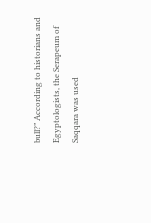bull?” According to historians and Egyptologists, the Serapeum of Saqqara was used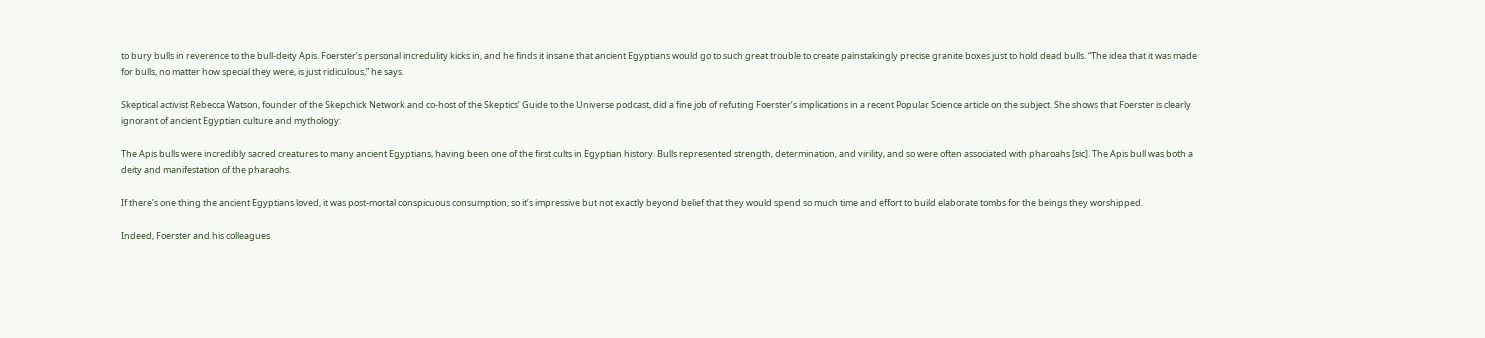to bury bulls in reverence to the bull-deity Apis. Foerster’s personal incredulity kicks in, and he finds it insane that ancient Egyptians would go to such great trouble to create painstakingly precise granite boxes just to hold dead bulls. “The idea that it was made for bulls, no matter how special they were, is just ridiculous,” he says.

Skeptical activist Rebecca Watson, founder of the Skepchick Network and co-host of the Skeptics’ Guide to the Universe podcast, did a fine job of refuting Foerster’s implications in a recent Popular Science article on the subject. She shows that Foerster is clearly ignorant of ancient Egyptian culture and mythology:

The Apis bulls were incredibly sacred creatures to many ancient Egyptians, having been one of the first cults in Egyptian history. Bulls represented strength, determination, and virility, and so were often associated with pharoahs [sic]. The Apis bull was both a deity and manifestation of the pharaohs.

If there’s one thing the ancient Egyptians loved, it was post-mortal conspicuous consumption, so it’s impressive but not exactly beyond belief that they would spend so much time and effort to build elaborate tombs for the beings they worshipped.

Indeed, Foerster and his colleagues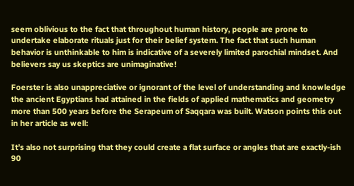seem oblivious to the fact that throughout human history, people are prone to undertake elaborate rituals just for their belief system. The fact that such human behavior is unthinkable to him is indicative of a severely limited parochial mindset. And believers say us skeptics are unimaginative!

Foerster is also unappreciative or ignorant of the level of understanding and knowledge the ancient Egyptians had attained in the fields of applied mathematics and geometry more than 500 years before the Serapeum of Saqqara was built. Watson points this out in her article as well:

It’s also not surprising that they could create a flat surface or angles that are exactly-ish 90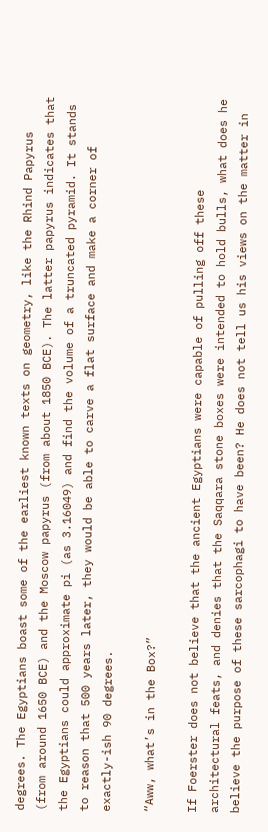degrees. The Egyptians boast some of the earliest known texts on geometry, like the Rhind Papyrus (from around 1650 BCE) and the Moscow papyrus (from about 1850 BCE). The latter papyrus indicates that the Egyptians could approximate pi (as 3.16049) and find the volume of a truncated pyramid. It stands to reason that 500 years later, they would be able to carve a flat surface and make a corner of exactly-ish 90 degrees.

“Aww, what’s in the Box?”

If Foerster does not believe that the ancient Egyptians were capable of pulling off these architectural feats, and denies that the Saqqara stone boxes were intended to hold bulls, what does he believe the purpose of these sarcophagi to have been? He does not tell us his views on the matter in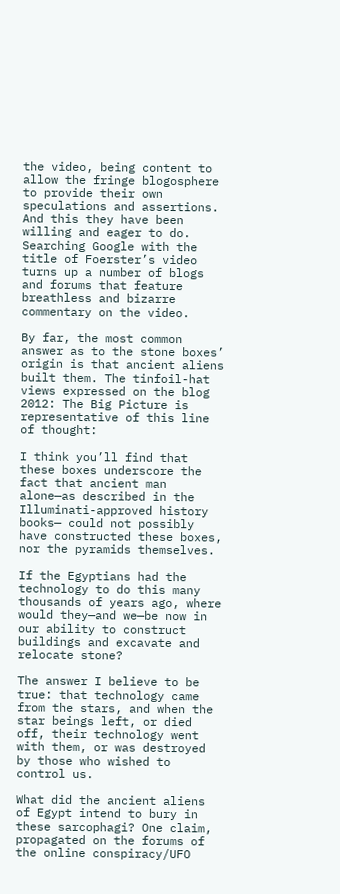the video, being content to allow the fringe blogosphere to provide their own speculations and assertions. And this they have been willing and eager to do. Searching Google with the title of Foerster’s video turns up a number of blogs and forums that feature breathless and bizarre commentary on the video.

By far, the most common answer as to the stone boxes’ origin is that ancient aliens built them. The tinfoil-hat views expressed on the blog 2012: The Big Picture is representative of this line of thought:

I think you’ll find that these boxes underscore the fact that ancient man alone—as described in the Illuminati-approved history books— could not possibly have constructed these boxes, nor the pyramids themselves.

If the Egyptians had the technology to do this many thousands of years ago, where would they—and we—be now in our ability to construct buildings and excavate and relocate stone?

The answer I believe to be true: that technology came from the stars, and when the star beings left, or died off, their technology went with them, or was destroyed by those who wished to control us.

What did the ancient aliens of Egypt intend to bury in these sarcophagi? One claim, propagated on the forums of the online conspiracy/UFO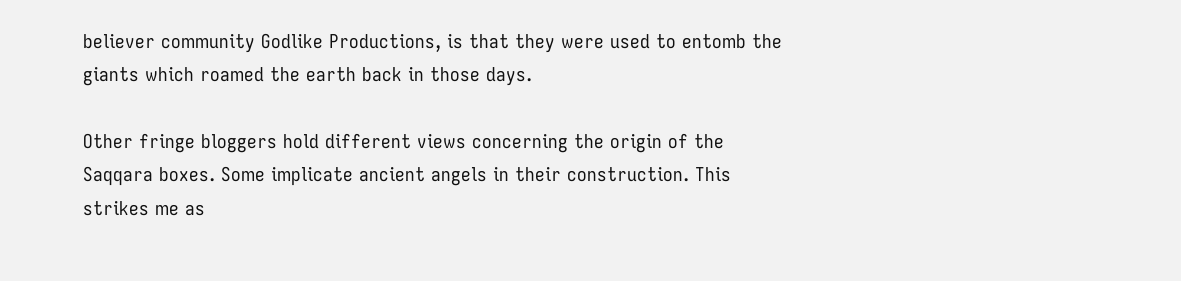believer community Godlike Productions, is that they were used to entomb the giants which roamed the earth back in those days.

Other fringe bloggers hold different views concerning the origin of the Saqqara boxes. Some implicate ancient angels in their construction. This strikes me as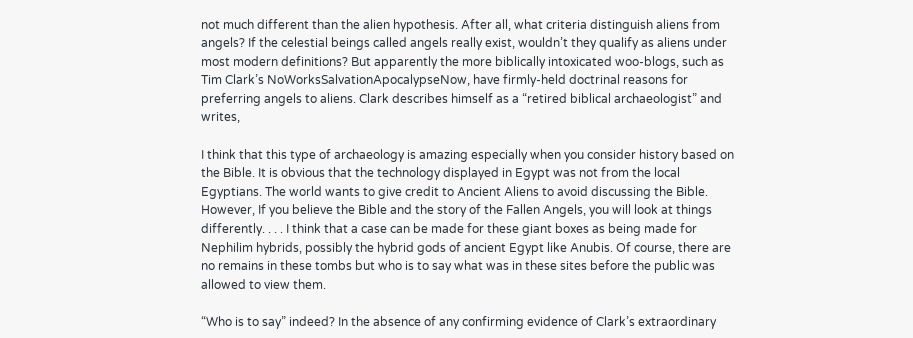not much different than the alien hypothesis. After all, what criteria distinguish aliens from angels? If the celestial beings called angels really exist, wouldn’t they qualify as aliens under most modern definitions? But apparently the more biblically intoxicated woo-blogs, such as Tim Clark’s NoWorksSalvationApocalypseNow, have firmly-held doctrinal reasons for preferring angels to aliens. Clark describes himself as a “retired biblical archaeologist” and writes,

I think that this type of archaeology is amazing especially when you consider history based on the Bible. It is obvious that the technology displayed in Egypt was not from the local Egyptians. The world wants to give credit to Ancient Aliens to avoid discussing the Bible. However, If you believe the Bible and the story of the Fallen Angels, you will look at things differently. . . . I think that a case can be made for these giant boxes as being made for Nephilim hybrids, possibly the hybrid gods of ancient Egypt like Anubis. Of course, there are no remains in these tombs but who is to say what was in these sites before the public was allowed to view them.

“Who is to say” indeed? In the absence of any confirming evidence of Clark’s extraordinary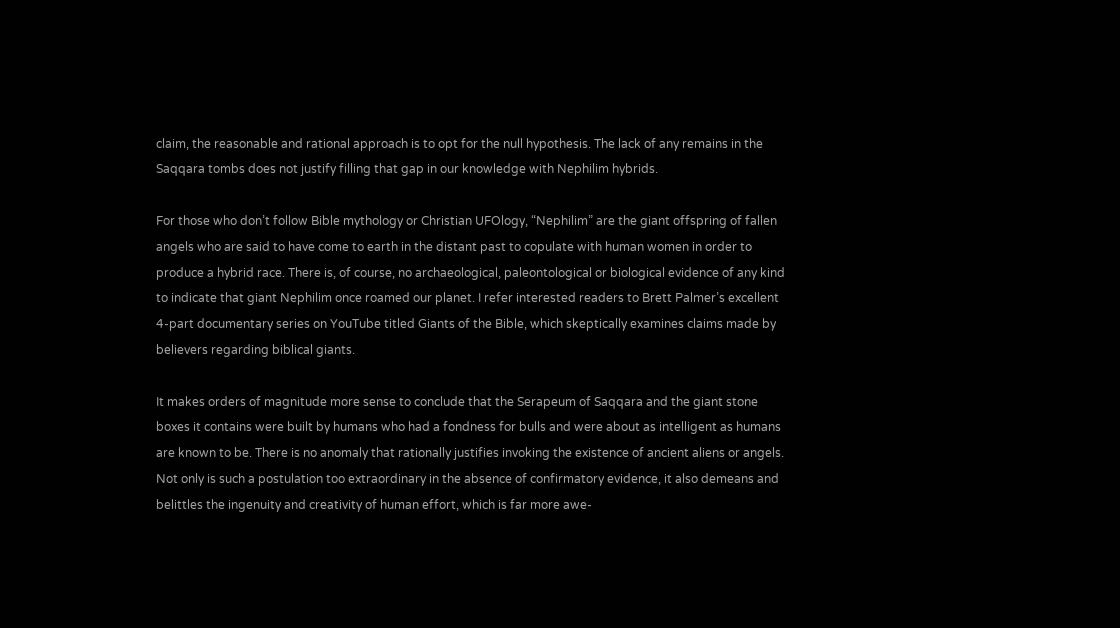claim, the reasonable and rational approach is to opt for the null hypothesis. The lack of any remains in the Saqqara tombs does not justify filling that gap in our knowledge with Nephilim hybrids.

For those who don’t follow Bible mythology or Christian UFOlogy, “Nephilim” are the giant offspring of fallen angels who are said to have come to earth in the distant past to copulate with human women in order to produce a hybrid race. There is, of course, no archaeological, paleontological or biological evidence of any kind to indicate that giant Nephilim once roamed our planet. I refer interested readers to Brett Palmer’s excellent 4-part documentary series on YouTube titled Giants of the Bible, which skeptically examines claims made by believers regarding biblical giants.

It makes orders of magnitude more sense to conclude that the Serapeum of Saqqara and the giant stone boxes it contains were built by humans who had a fondness for bulls and were about as intelligent as humans are known to be. There is no anomaly that rationally justifies invoking the existence of ancient aliens or angels. Not only is such a postulation too extraordinary in the absence of confirmatory evidence, it also demeans and belittles the ingenuity and creativity of human effort, which is far more awe-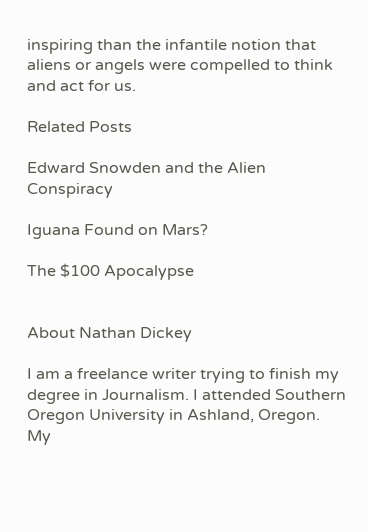inspiring than the infantile notion that aliens or angels were compelled to think and act for us.

Related Posts

Edward Snowden and the Alien Conspiracy

Iguana Found on Mars?

The $100 Apocalypse


About Nathan Dickey

I am a freelance writer trying to finish my degree in Journalism. I attended Southern Oregon University in Ashland, Oregon. My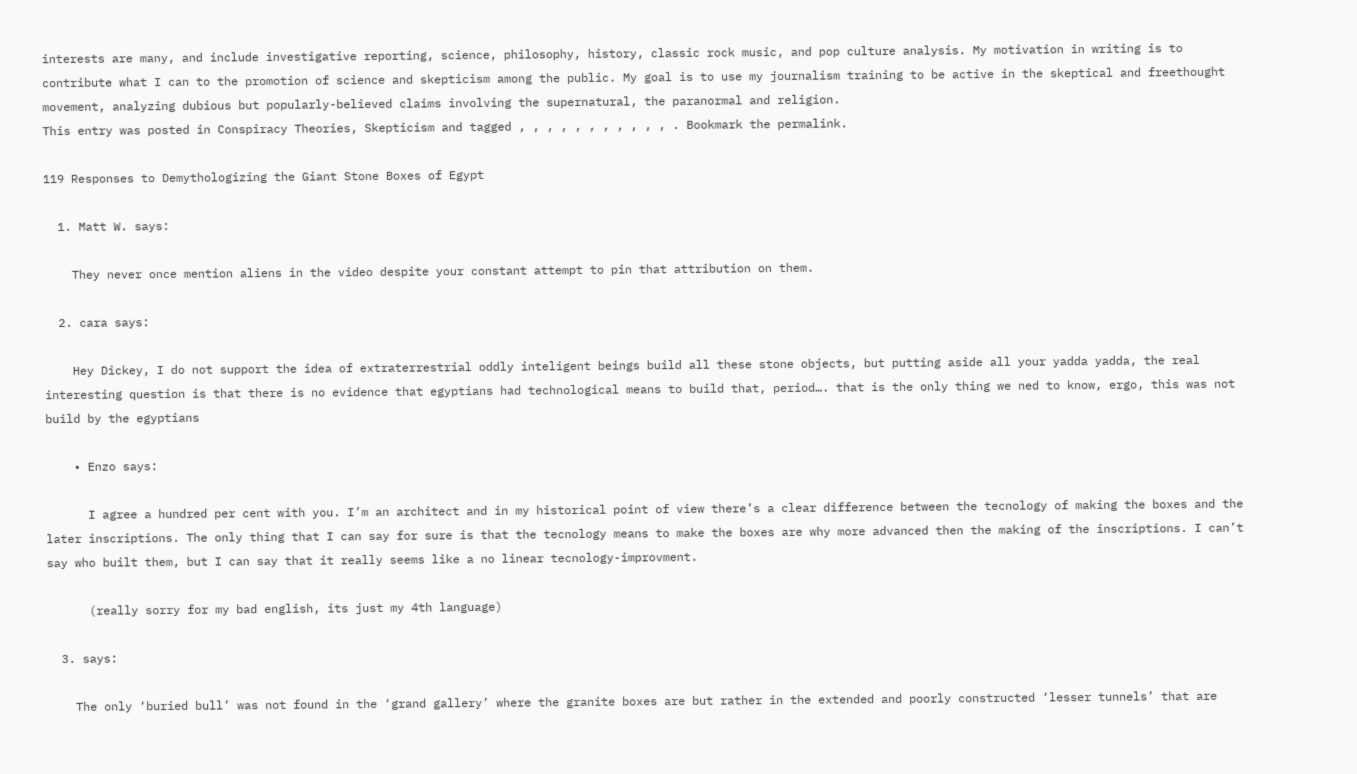interests are many, and include investigative reporting, science, philosophy, history, classic rock music, and pop culture analysis. My motivation in writing is to contribute what I can to the promotion of science and skepticism among the public. My goal is to use my journalism training to be active in the skeptical and freethought movement, analyzing dubious but popularly-believed claims involving the supernatural, the paranormal and religion.
This entry was posted in Conspiracy Theories, Skepticism and tagged , , , , , , , , , , , . Bookmark the permalink.

119 Responses to Demythologizing the Giant Stone Boxes of Egypt

  1. Matt W. says:

    They never once mention aliens in the video despite your constant attempt to pin that attribution on them.

  2. cara says:

    Hey Dickey, I do not support the idea of extraterrestrial oddly inteligent beings build all these stone objects, but putting aside all your yadda yadda, the real interesting question is that there is no evidence that egyptians had technological means to build that, period…. that is the only thing we ned to know, ergo, this was not build by the egyptians

    • Enzo says:

      I agree a hundred per cent with you. I’m an architect and in my historical point of view there’s a clear difference between the tecnology of making the boxes and the later inscriptions. The only thing that I can say for sure is that the tecnology means to make the boxes are why more advanced then the making of the inscriptions. I can’t say who built them, but I can say that it really seems like a no linear tecnology-improvment.

      (really sorry for my bad english, its just my 4th language)

  3. says:

    The only ‘buried bull’ was not found in the ‘grand gallery’ where the granite boxes are but rather in the extended and poorly constructed ‘lesser tunnels’ that are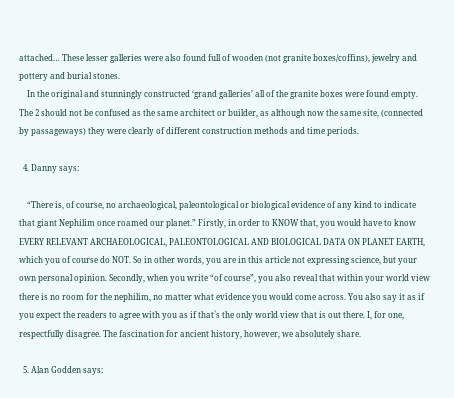attached… These lesser galleries were also found full of wooden (not granite boxes/coffins), jewelry and pottery and burial stones.
    In the original and stunningly constructed ‘grand galleries’ all of the granite boxes were found empty. The 2 should not be confused as the same architect or builder, as although now the same site, (connected by passageways) they were clearly of different construction methods and time periods.

  4. Danny says:

    “There is, of course, no archaeological, paleontological or biological evidence of any kind to indicate that giant Nephilim once roamed our planet.” Firstly, in order to KNOW that, you would have to know EVERY RELEVANT ARCHAEOLOGICAL, PALEONTOLOGICAL AND BIOLOGICAL DATA ON PLANET EARTH, which you of course do NOT. So in other words, you are in this article not expressing science, but your own personal opinion. Secondly, when you write “of course”, you also reveal that within your world view there is no room for the nephilim, no matter what evidence you would come across. You also say it as if you expect the readers to agree with you as if that`s the only world view that is out there. I, for one, respectfully disagree. The fascination for ancient history, however, we absolutely share.

  5. Alan Godden says: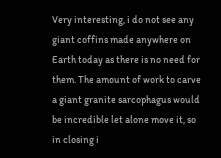Very interesting, i do not see any giant coffins made anywhere on Earth today as there is no need for them. The amount of work to carve a giant granite sarcophagus would be incredible let alone move it, so in closing i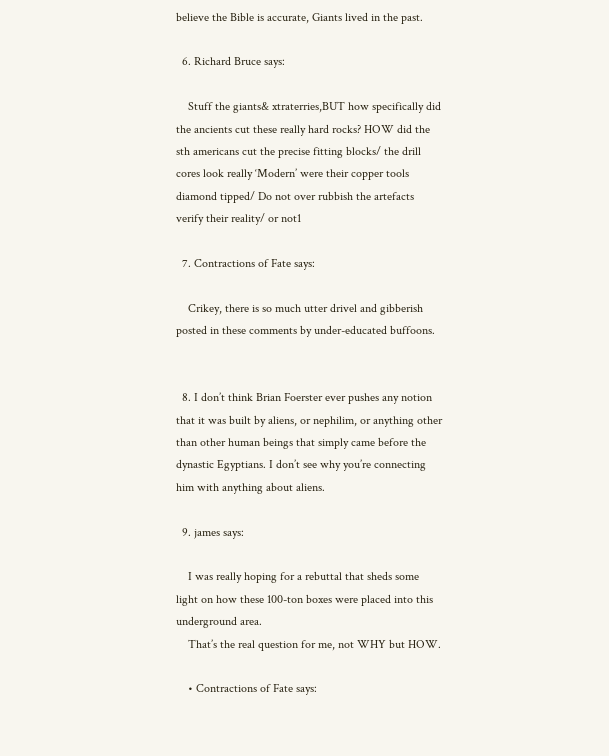believe the Bible is accurate, Giants lived in the past.

  6. Richard Bruce says:

    Stuff the giants& xtraterries,BUT how specifically did the ancients cut these really hard rocks? HOW did the sth americans cut the precise fitting blocks/ the drill cores look really ‘Modern’ were their copper tools diamond tipped/ Do not over rubbish the artefacts verify their reality/ or not1

  7. Contractions of Fate says:

    Crikey, there is so much utter drivel and gibberish posted in these comments by under-educated buffoons.


  8. I don’t think Brian Foerster ever pushes any notion that it was built by aliens, or nephilim, or anything other than other human beings that simply came before the dynastic Egyptians. I don’t see why you’re connecting him with anything about aliens.

  9. james says:

    I was really hoping for a rebuttal that sheds some light on how these 100-ton boxes were placed into this underground area.
    That’s the real question for me, not WHY but HOW.

    • Contractions of Fate says: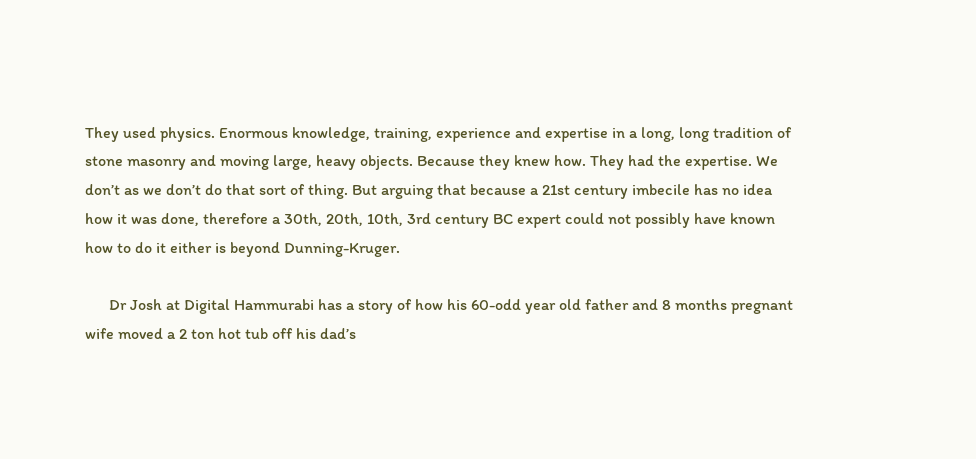They used physics. Enormous knowledge, training, experience and expertise in a long, long tradition of stone masonry and moving large, heavy objects. Because they knew how. They had the expertise. We don’t as we don’t do that sort of thing. But arguing that because a 21st century imbecile has no idea how it was done, therefore a 30th, 20th, 10th, 3rd century BC expert could not possibly have known how to do it either is beyond Dunning-Kruger.

      Dr Josh at Digital Hammurabi has a story of how his 60-odd year old father and 8 months pregnant wife moved a 2 ton hot tub off his dad’s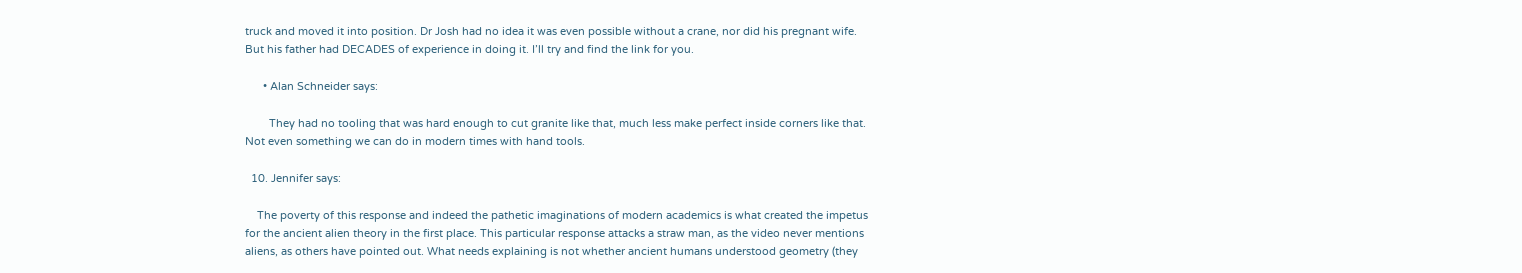truck and moved it into position. Dr Josh had no idea it was even possible without a crane, nor did his pregnant wife. But his father had DECADES of experience in doing it. I’ll try and find the link for you.

      • Alan Schneider says:

        They had no tooling that was hard enough to cut granite like that, much less make perfect inside corners like that. Not even something we can do in modern times with hand tools.

  10. Jennifer says:

    The poverty of this response and indeed the pathetic imaginations of modern academics is what created the impetus for the ancient alien theory in the first place. This particular response attacks a straw man, as the video never mentions aliens, as others have pointed out. What needs explaining is not whether ancient humans understood geometry (they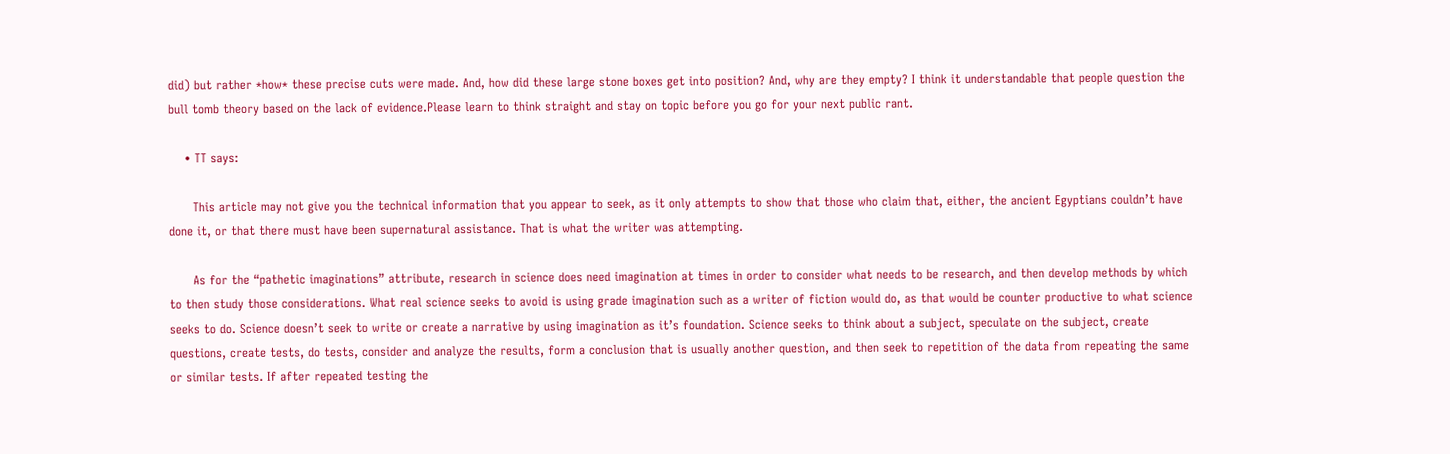did) but rather *how* these precise cuts were made. And, how did these large stone boxes get into position? And, why are they empty? I think it understandable that people question the bull tomb theory based on the lack of evidence.Please learn to think straight and stay on topic before you go for your next public rant.

    • TT says:

      This article may not give you the technical information that you appear to seek, as it only attempts to show that those who claim that, either, the ancient Egyptians couldn’t have done it, or that there must have been supernatural assistance. That is what the writer was attempting.

      As for the “pathetic imaginations” attribute, research in science does need imagination at times in order to consider what needs to be research, and then develop methods by which to then study those considerations. What real science seeks to avoid is using grade imagination such as a writer of fiction would do, as that would be counter productive to what science seeks to do. Science doesn’t seek to write or create a narrative by using imagination as it’s foundation. Science seeks to think about a subject, speculate on the subject, create questions, create tests, do tests, consider and analyze the results, form a conclusion that is usually another question, and then seek to repetition of the data from repeating the same or similar tests. If after repeated testing the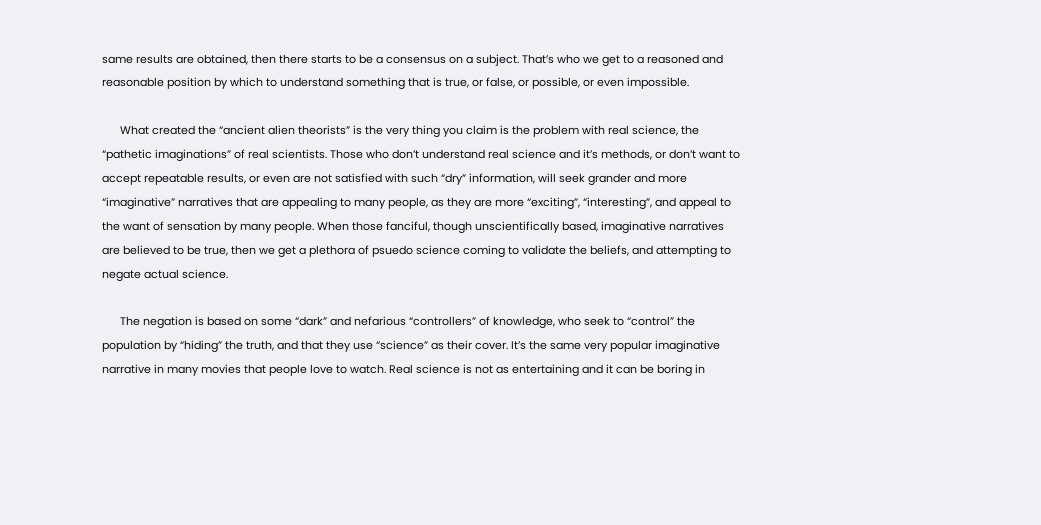same results are obtained, then there starts to be a consensus on a subject. That’s who we get to a reasoned and reasonable position by which to understand something that is true, or false, or possible, or even impossible.

      What created the “ancient alien theorists” is the very thing you claim is the problem with real science, the “pathetic imaginations” of real scientists. Those who don’t understand real science and it’s methods, or don’t want to accept repeatable results, or even are not satisfied with such “dry” information, will seek grander and more “imaginative” narratives that are appealing to many people, as they are more “exciting”, “interesting”, and appeal to the want of sensation by many people. When those fanciful, though unscientifically based, imaginative narratives are believed to be true, then we get a plethora of psuedo science coming to validate the beliefs, and attempting to negate actual science.

      The negation is based on some “dark” and nefarious “controllers” of knowledge, who seek to “control” the population by “hiding” the truth, and that they use “science” as their cover. It’s the same very popular imaginative narrative in many movies that people love to watch. Real science is not as entertaining and it can be boring in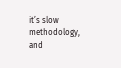it’s slow methodology, and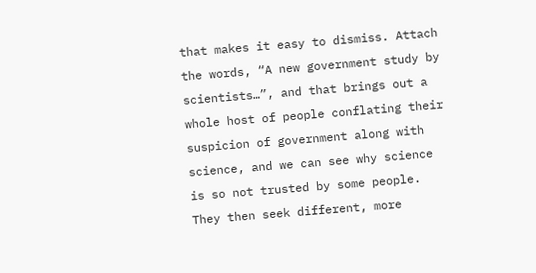that makes it easy to dismiss. Attach the words, “A new government study by scientists…”, and that brings out a whole host of people conflating their suspicion of government along with science, and we can see why science is so not trusted by some people. They then seek different, more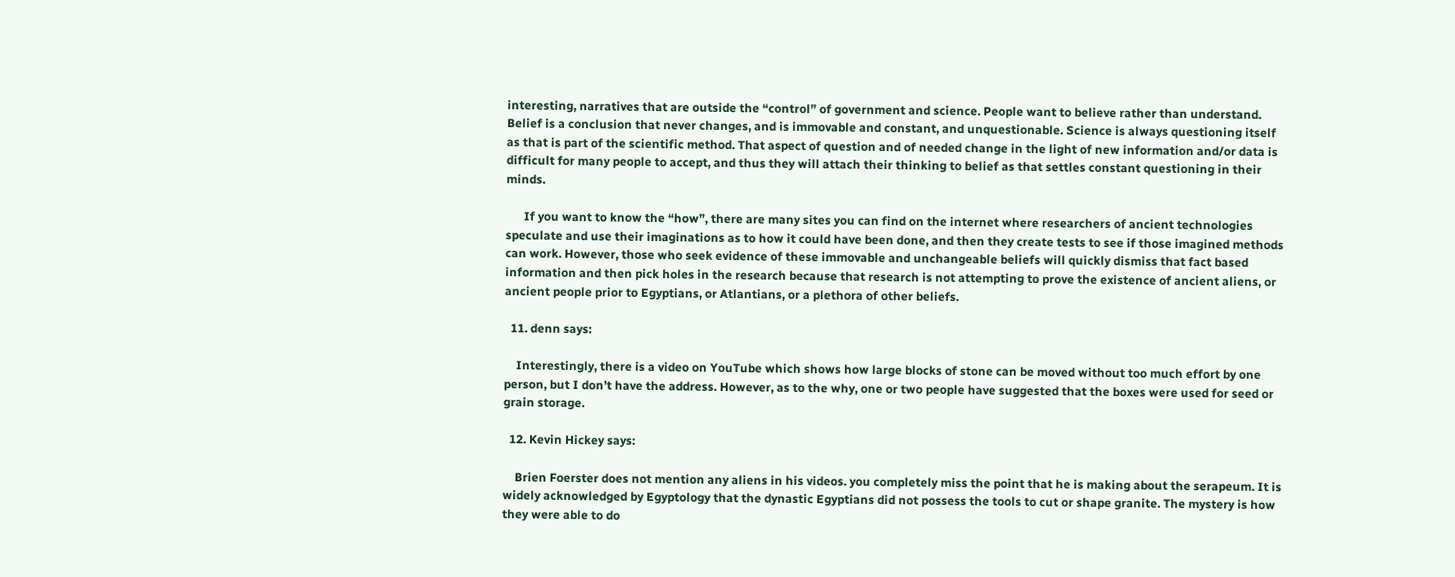interesting, narratives that are outside the “control” of government and science. People want to believe rather than understand. Belief is a conclusion that never changes, and is immovable and constant, and unquestionable. Science is always questioning itself as that is part of the scientific method. That aspect of question and of needed change in the light of new information and/or data is difficult for many people to accept, and thus they will attach their thinking to belief as that settles constant questioning in their minds.

      If you want to know the “how”, there are many sites you can find on the internet where researchers of ancient technologies speculate and use their imaginations as to how it could have been done, and then they create tests to see if those imagined methods can work. However, those who seek evidence of these immovable and unchangeable beliefs will quickly dismiss that fact based information and then pick holes in the research because that research is not attempting to prove the existence of ancient aliens, or ancient people prior to Egyptians, or Atlantians, or a plethora of other beliefs.

  11. denn says:

    Interestingly, there is a video on YouTube which shows how large blocks of stone can be moved without too much effort by one person, but I don’t have the address. However, as to the why, one or two people have suggested that the boxes were used for seed or grain storage.

  12. Kevin Hickey says:

    Brien Foerster does not mention any aliens in his videos. you completely miss the point that he is making about the serapeum. It is widely acknowledged by Egyptology that the dynastic Egyptians did not possess the tools to cut or shape granite. The mystery is how they were able to do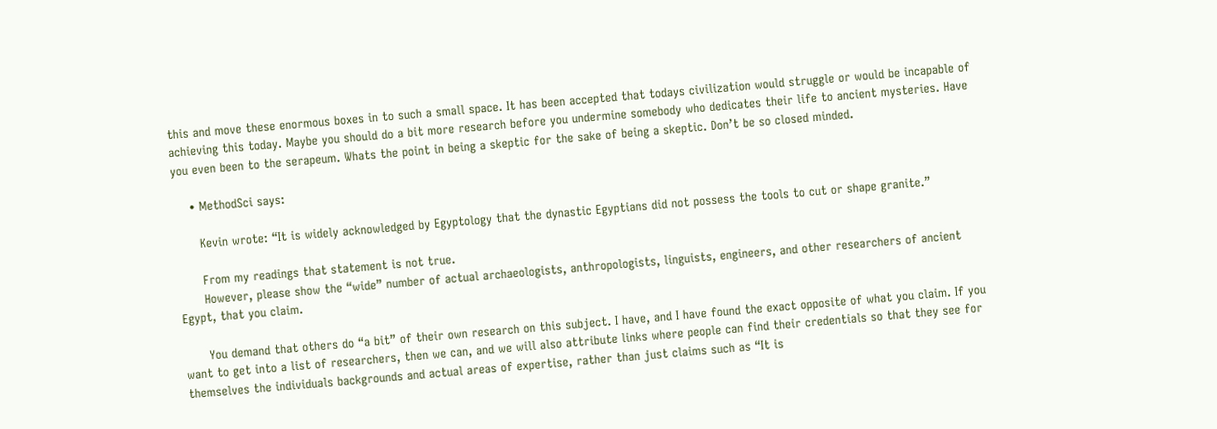this and move these enormous boxes in to such a small space. It has been accepted that todays civilization would struggle or would be incapable of achieving this today. Maybe you should do a bit more research before you undermine somebody who dedicates their life to ancient mysteries. Have you even been to the serapeum. Whats the point in being a skeptic for the sake of being a skeptic. Don’t be so closed minded.

    • MethodSci says:

      Kevin wrote: “It is widely acknowledged by Egyptology that the dynastic Egyptians did not possess the tools to cut or shape granite.”

      From my readings that statement is not true.
      However, please show the “wide” number of actual archaeologists, anthropologists, linguists, engineers, and other researchers of ancient Egypt, that you claim.

      You demand that others do “a bit” of their own research on this subject. I have, and I have found the exact opposite of what you claim. If you want to get into a list of researchers, then we can, and we will also attribute links where people can find their credentials so that they see for themselves the individuals backgrounds and actual areas of expertise, rather than just claims such as “It is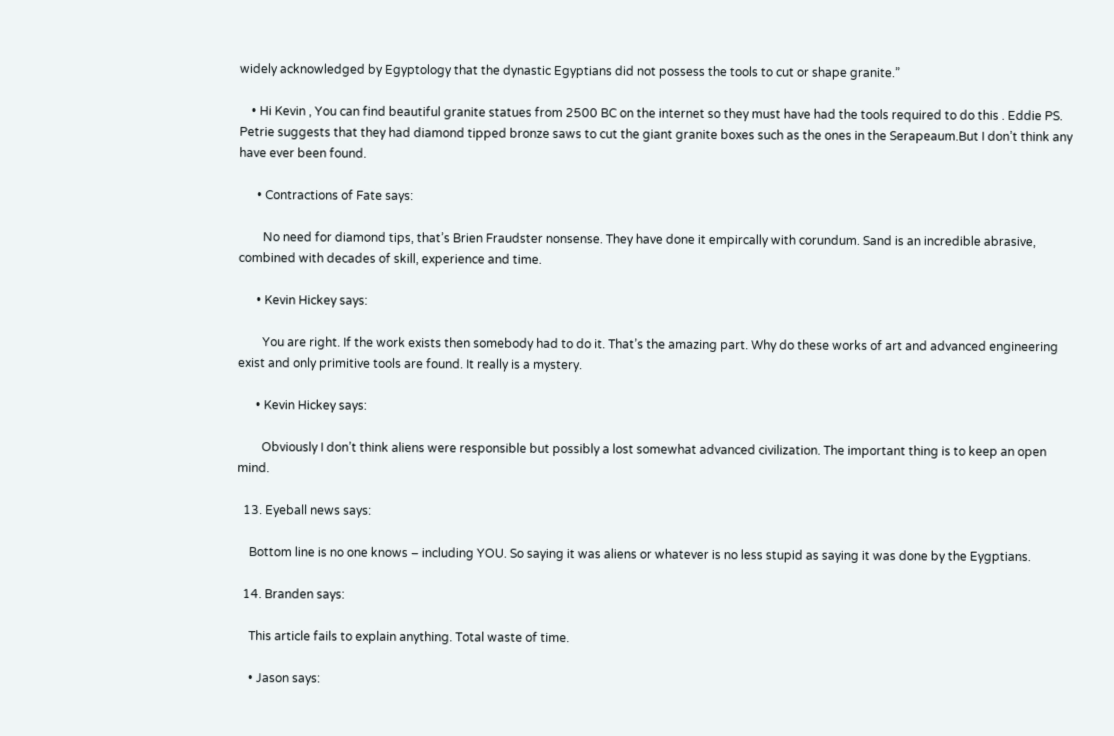widely acknowledged by Egyptology that the dynastic Egyptians did not possess the tools to cut or shape granite.”

    • Hi Kevin , You can find beautiful granite statues from 2500 BC on the internet so they must have had the tools required to do this . Eddie PS. Petrie suggests that they had diamond tipped bronze saws to cut the giant granite boxes such as the ones in the Serapeaum.But I don’t think any have ever been found.

      • Contractions of Fate says:

        No need for diamond tips, that’s Brien Fraudster nonsense. They have done it empircally with corundum. Sand is an incredible abrasive, combined with decades of skill, experience and time.

      • Kevin Hickey says:

        You are right. If the work exists then somebody had to do it. That’s the amazing part. Why do these works of art and advanced engineering exist and only primitive tools are found. It really is a mystery.

      • Kevin Hickey says:

        Obviously I don’t think aliens were responsible but possibly a lost somewhat advanced civilization. The important thing is to keep an open mind.

  13. Eyeball news says:

    Bottom line is no one knows – including YOU. So saying it was aliens or whatever is no less stupid as saying it was done by the Eygptians.

  14. Branden says:

    This article fails to explain anything. Total waste of time.

    • Jason says: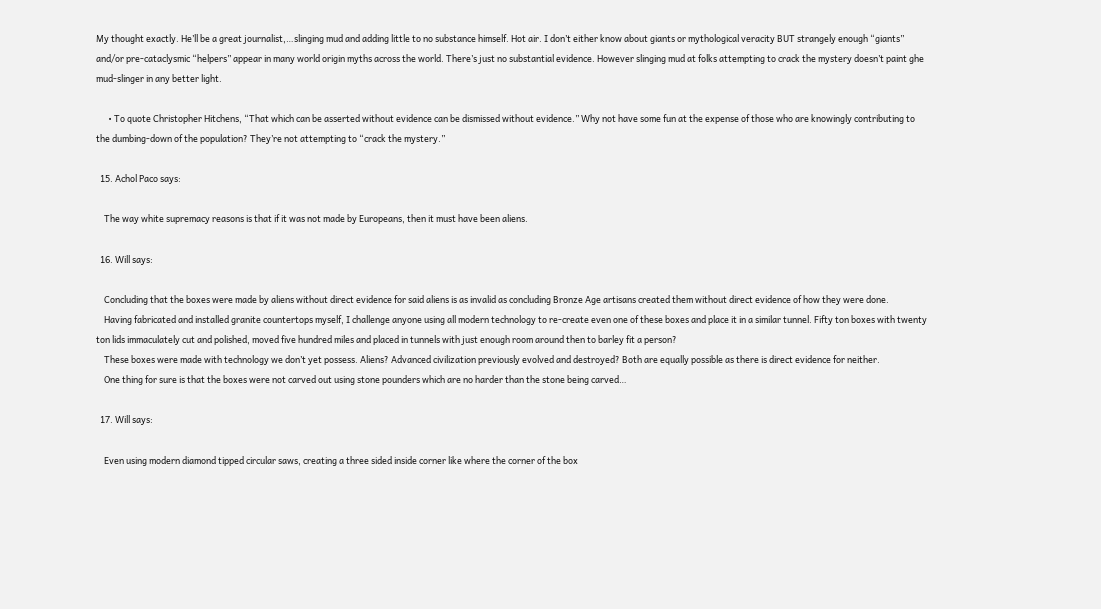My thought exactly. He’ll be a great journalist,…slinging mud and adding little to no substance himself. Hot air. I don’t either know about giants or mythological veracity BUT strangely enough “giants” and/or pre-cataclysmic “helpers” appear in many world origin myths across the world. There’s just no substantial evidence. However slinging mud at folks attempting to crack the mystery doesn’t paint ghe mud-slinger in any better light.

      • To quote Christopher Hitchens, “That which can be asserted without evidence can be dismissed without evidence.” Why not have some fun at the expense of those who are knowingly contributing to the dumbing-down of the population? They’re not attempting to “crack the mystery.”

  15. Achol Paco says:

    The way white supremacy reasons is that if it was not made by Europeans, then it must have been aliens.

  16. Will says:

    Concluding that the boxes were made by aliens without direct evidence for said aliens is as invalid as concluding Bronze Age artisans created them without direct evidence of how they were done.
    Having fabricated and installed granite countertops myself, I challenge anyone using all modern technology to re-create even one of these boxes and place it in a similar tunnel. Fifty ton boxes with twenty ton lids immaculately cut and polished, moved five hundred miles and placed in tunnels with just enough room around then to barley fit a person?
    These boxes were made with technology we don’t yet possess. Aliens? Advanced civilization previously evolved and destroyed? Both are equally possible as there is direct evidence for neither.
    One thing for sure is that the boxes were not carved out using stone pounders which are no harder than the stone being carved…

  17. Will says:

    Even using modern diamond tipped circular saws, creating a three sided inside corner like where the corner of the box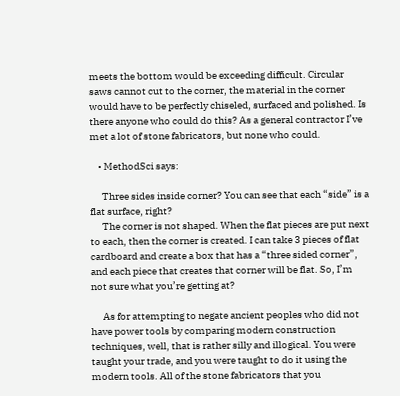meets the bottom would be exceeding difficult. Circular saws cannot cut to the corner, the material in the corner would have to be perfectly chiseled, surfaced and polished. Is there anyone who could do this? As a general contractor I’ve met a lot of stone fabricators, but none who could.

    • MethodSci says:

      Three sides inside corner? You can see that each “side” is a flat surface, right?
      The corner is not shaped. When the flat pieces are put next to each, then the corner is created. I can take 3 pieces of flat cardboard and create a box that has a “three sided corner”, and each piece that creates that corner will be flat. So, I’m not sure what you’re getting at?

      As for attempting to negate ancient peoples who did not have power tools by comparing modern construction techniques, well, that is rather silly and illogical. You were taught your trade, and you were taught to do it using the modern tools. All of the stone fabricators that you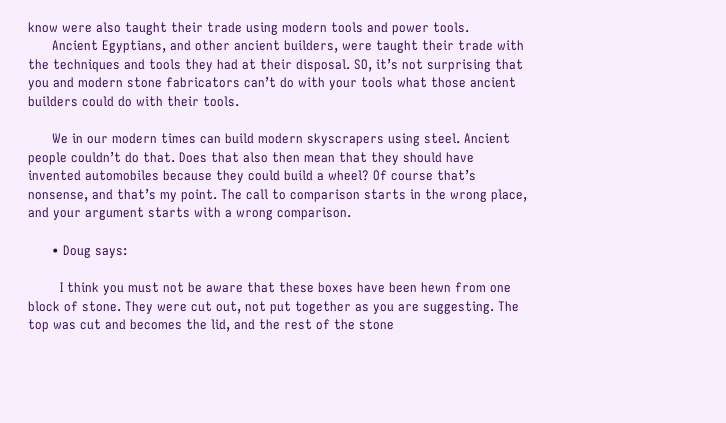know were also taught their trade using modern tools and power tools.
      Ancient Egyptians, and other ancient builders, were taught their trade with the techniques and tools they had at their disposal. SO, it’s not surprising that you and modern stone fabricators can’t do with your tools what those ancient builders could do with their tools.

      We in our modern times can build modern skyscrapers using steel. Ancient people couldn’t do that. Does that also then mean that they should have invented automobiles because they could build a wheel? Of course that’s nonsense, and that’s my point. The call to comparison starts in the wrong place, and your argument starts with a wrong comparison.

      • Doug says:

        I think you must not be aware that these boxes have been hewn from one block of stone. They were cut out, not put together as you are suggesting. The top was cut and becomes the lid, and the rest of the stone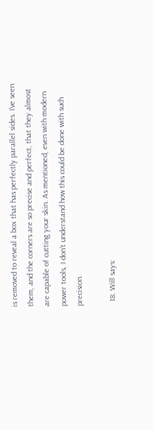is removed to reveal a box that has perfectly parallel sides. I’ve seen them, and the corners are so precise and perfect, that they almost are capable of cutting your skin. As mentioned, even with modern power tools, I don’t understand how this could be done with such precision.

  18. Will says: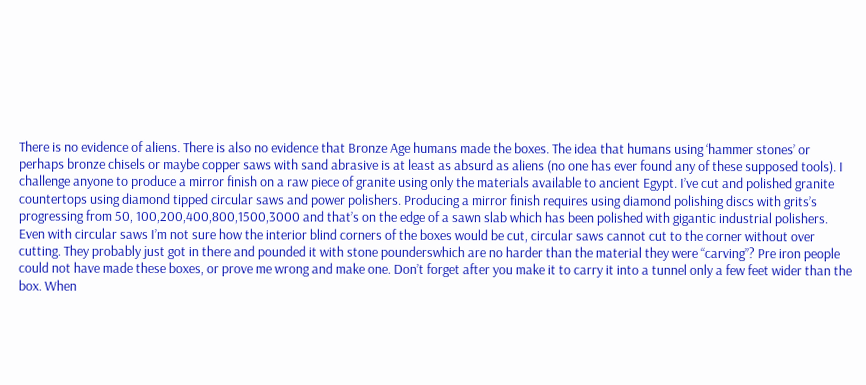There is no evidence of aliens. There is also no evidence that Bronze Age humans made the boxes. The idea that humans using ‘hammer stones’ or perhaps bronze chisels or maybe copper saws with sand abrasive is at least as absurd as aliens (no one has ever found any of these supposed tools). I challenge anyone to produce a mirror finish on a raw piece of granite using only the materials available to ancient Egypt. I’ve cut and polished granite countertops using diamond tipped circular saws and power polishers. Producing a mirror finish requires using diamond polishing discs with grits’s progressing from 50, 100,200,400,800,1500,3000 and that’s on the edge of a sawn slab which has been polished with gigantic industrial polishers. Even with circular saws I’m not sure how the interior blind corners of the boxes would be cut, circular saws cannot cut to the corner without over cutting. They probably just got in there and pounded it with stone pounderswhich are no harder than the material they were “carving”? Pre iron people could not have made these boxes, or prove me wrong and make one. Don’t forget after you make it to carry it into a tunnel only a few feet wider than the box. When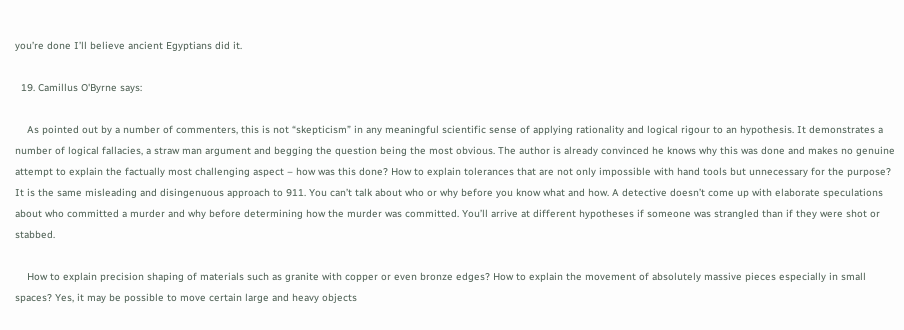you’re done I’ll believe ancient Egyptians did it.

  19. Camillus O'Byrne says:

    As pointed out by a number of commenters, this is not “skepticism” in any meaningful scientific sense of applying rationality and logical rigour to an hypothesis. It demonstrates a number of logical fallacies, a straw man argument and begging the question being the most obvious. The author is already convinced he knows why this was done and makes no genuine attempt to explain the factually most challenging aspect – how was this done? How to explain tolerances that are not only impossible with hand tools but unnecessary for the purpose? It is the same misleading and disingenuous approach to 911. You can’t talk about who or why before you know what and how. A detective doesn’t come up with elaborate speculations about who committed a murder and why before determining how the murder was committed. You’ll arrive at different hypotheses if someone was strangled than if they were shot or stabbed.

    How to explain precision shaping of materials such as granite with copper or even bronze edges? How to explain the movement of absolutely massive pieces especially in small spaces? Yes, it may be possible to move certain large and heavy objects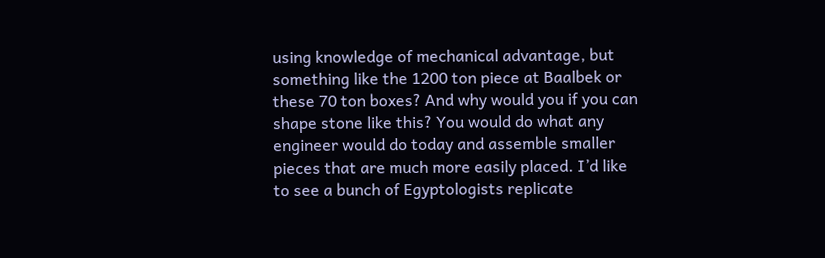using knowledge of mechanical advantage, but something like the 1200 ton piece at Baalbek or these 70 ton boxes? And why would you if you can shape stone like this? You would do what any engineer would do today and assemble smaller pieces that are much more easily placed. I’d like to see a bunch of Egyptologists replicate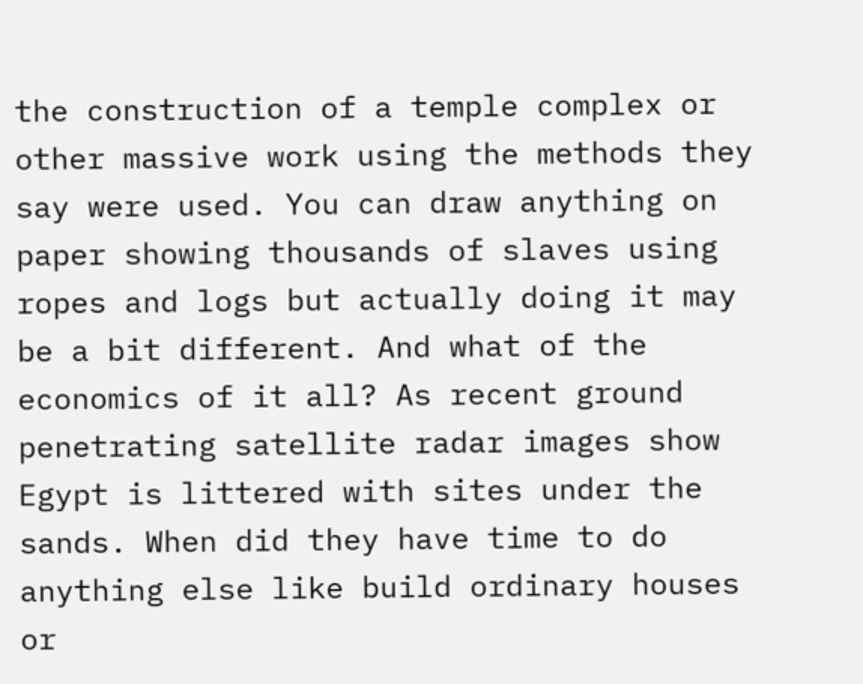the construction of a temple complex or other massive work using the methods they say were used. You can draw anything on paper showing thousands of slaves using ropes and logs but actually doing it may be a bit different. And what of the economics of it all? As recent ground penetrating satellite radar images show Egypt is littered with sites under the sands. When did they have time to do anything else like build ordinary houses or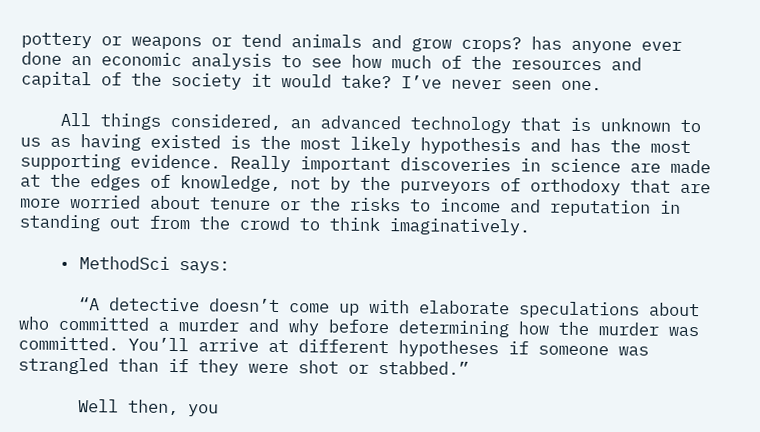pottery or weapons or tend animals and grow crops? has anyone ever done an economic analysis to see how much of the resources and capital of the society it would take? I’ve never seen one.

    All things considered, an advanced technology that is unknown to us as having existed is the most likely hypothesis and has the most supporting evidence. Really important discoveries in science are made at the edges of knowledge, not by the purveyors of orthodoxy that are more worried about tenure or the risks to income and reputation in standing out from the crowd to think imaginatively.

    • MethodSci says:

      “A detective doesn’t come up with elaborate speculations about who committed a murder and why before determining how the murder was committed. You’ll arrive at different hypotheses if someone was strangled than if they were shot or stabbed.”

      Well then, you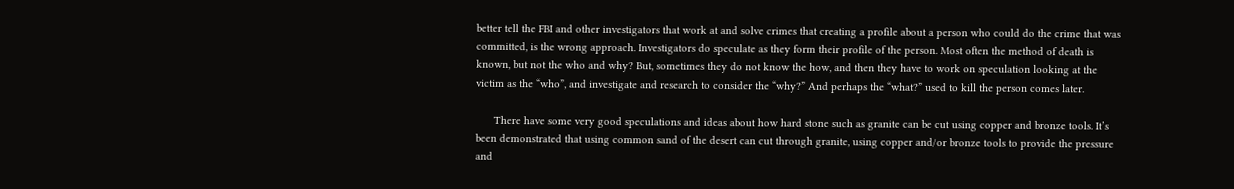better tell the FBI and other investigators that work at and solve crimes that creating a profile about a person who could do the crime that was committed, is the wrong approach. Investigators do speculate as they form their profile of the person. Most often the method of death is known, but not the who and why? But, sometimes they do not know the how, and then they have to work on speculation looking at the victim as the “who”, and investigate and research to consider the “why?” And perhaps the “what?” used to kill the person comes later.

      There have some very good speculations and ideas about how hard stone such as granite can be cut using copper and bronze tools. It’s been demonstrated that using common sand of the desert can cut through granite, using copper and/or bronze tools to provide the pressure and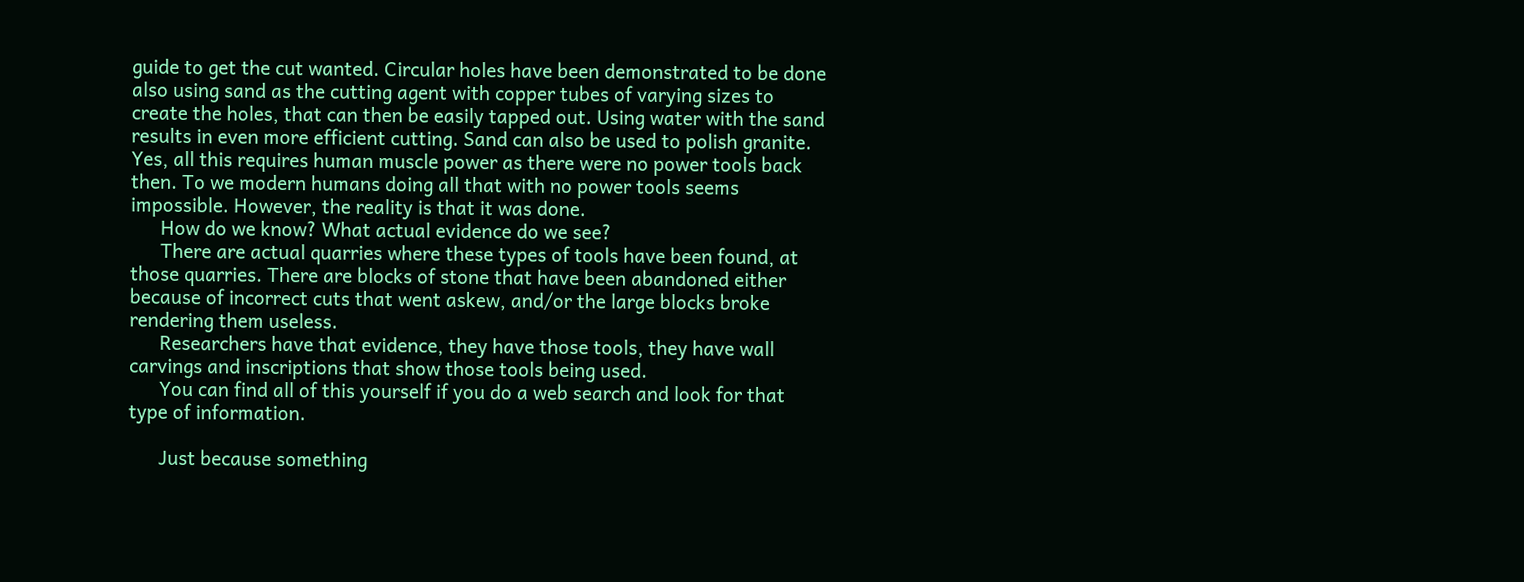guide to get the cut wanted. Circular holes have been demonstrated to be done also using sand as the cutting agent with copper tubes of varying sizes to create the holes, that can then be easily tapped out. Using water with the sand results in even more efficient cutting. Sand can also be used to polish granite. Yes, all this requires human muscle power as there were no power tools back then. To we modern humans doing all that with no power tools seems impossible. However, the reality is that it was done.
      How do we know? What actual evidence do we see?
      There are actual quarries where these types of tools have been found, at those quarries. There are blocks of stone that have been abandoned either because of incorrect cuts that went askew, and/or the large blocks broke rendering them useless.
      Researchers have that evidence, they have those tools, they have wall carvings and inscriptions that show those tools being used.
      You can find all of this yourself if you do a web search and look for that type of information.

      Just because something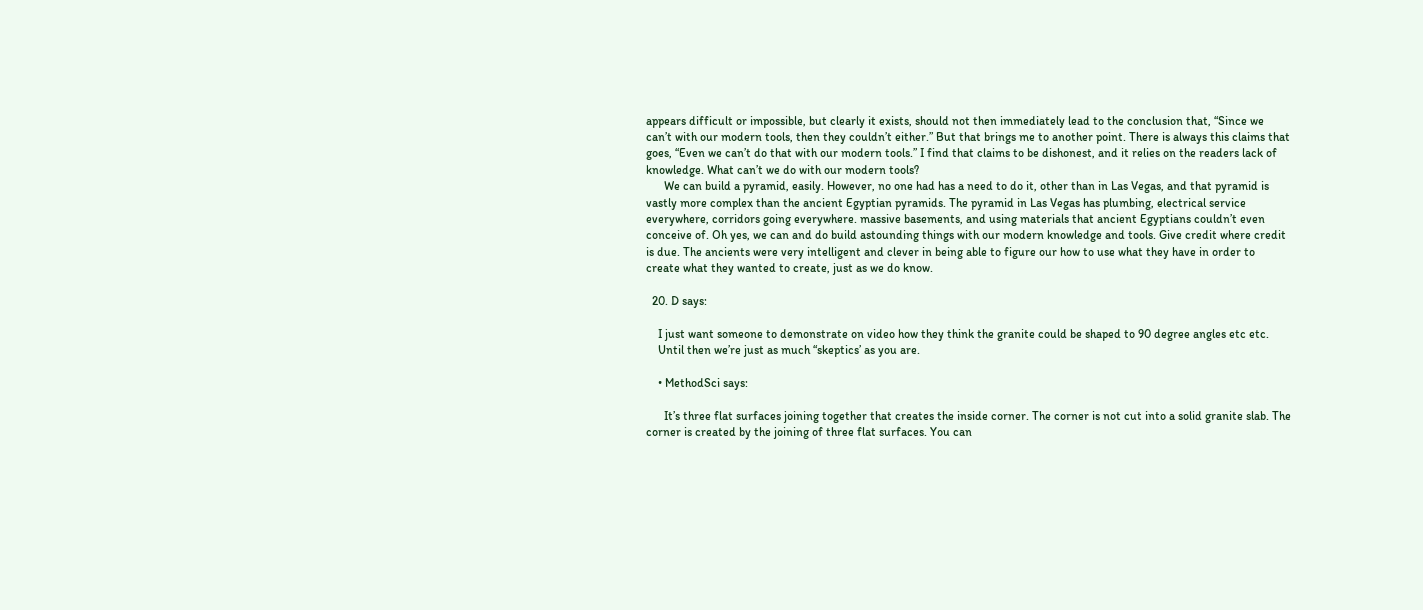appears difficult or impossible, but clearly it exists, should not then immediately lead to the conclusion that, “Since we can’t with our modern tools, then they couldn’t either.” But that brings me to another point. There is always this claims that goes, “Even we can’t do that with our modern tools.” I find that claims to be dishonest, and it relies on the readers lack of knowledge. What can’t we do with our modern tools?
      We can build a pyramid, easily. However, no one had has a need to do it, other than in Las Vegas, and that pyramid is vastly more complex than the ancient Egyptian pyramids. The pyramid in Las Vegas has plumbing, electrical service everywhere, corridors going everywhere. massive basements, and using materials that ancient Egyptians couldn’t even conceive of. Oh yes, we can and do build astounding things with our modern knowledge and tools. Give credit where credit is due. The ancients were very intelligent and clever in being able to figure our how to use what they have in order to create what they wanted to create, just as we do know.

  20. D says:

    I just want someone to demonstrate on video how they think the granite could be shaped to 90 degree angles etc etc.
    Until then we’re just as much “skeptics’ as you are.

    • MethodSci says:

      It’s three flat surfaces joining together that creates the inside corner. The corner is not cut into a solid granite slab. The corner is created by the joining of three flat surfaces. You can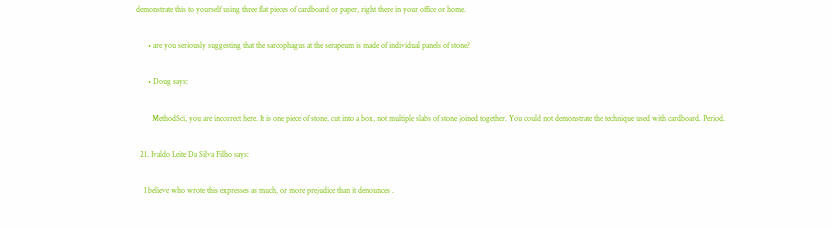demonstrate this to yourself using three flat pieces of cardboard or paper, right there in your office or home.

      • are you seriously suggesting that the sarcophagus at the serapeum is made of individual panels of stone?

      • Doug says:

        MethodSci, you are incorrect here. It is one piece of stone, cut into a box, not multiple slabs of stone joined together. You could not demonstrate the technique used with cardboard. Period.

  21. Ivaldo Leite Da Silva Filho says:

    I believe who wrote this expresses as much, or more prejudice than it denounces .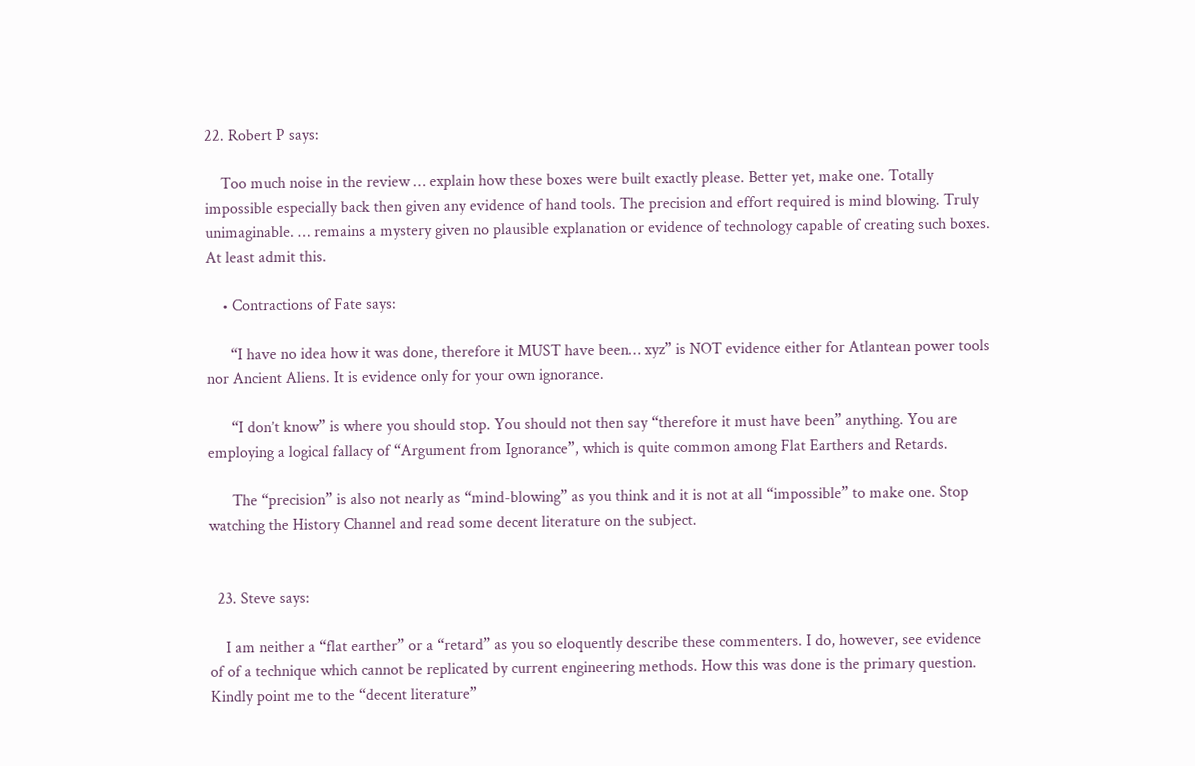22. Robert P says:

    Too much noise in the review … explain how these boxes were built exactly please. Better yet, make one. Totally impossible especially back then given any evidence of hand tools. The precision and effort required is mind blowing. Truly unimaginable. … remains a mystery given no plausible explanation or evidence of technology capable of creating such boxes. At least admit this.

    • Contractions of Fate says:

      “I have no idea how it was done, therefore it MUST have been… xyz” is NOT evidence either for Atlantean power tools nor Ancient Aliens. It is evidence only for your own ignorance.

      “I don’t know” is where you should stop. You should not then say “therefore it must have been” anything. You are employing a logical fallacy of “Argument from Ignorance”, which is quite common among Flat Earthers and Retards.

      The “precision” is also not nearly as “mind-blowing” as you think and it is not at all “impossible” to make one. Stop watching the History Channel and read some decent literature on the subject.


  23. Steve says:

    I am neither a “flat earther” or a “retard” as you so eloquently describe these commenters. I do, however, see evidence of of a technique which cannot be replicated by current engineering methods. How this was done is the primary question. Kindly point me to the “decent literature”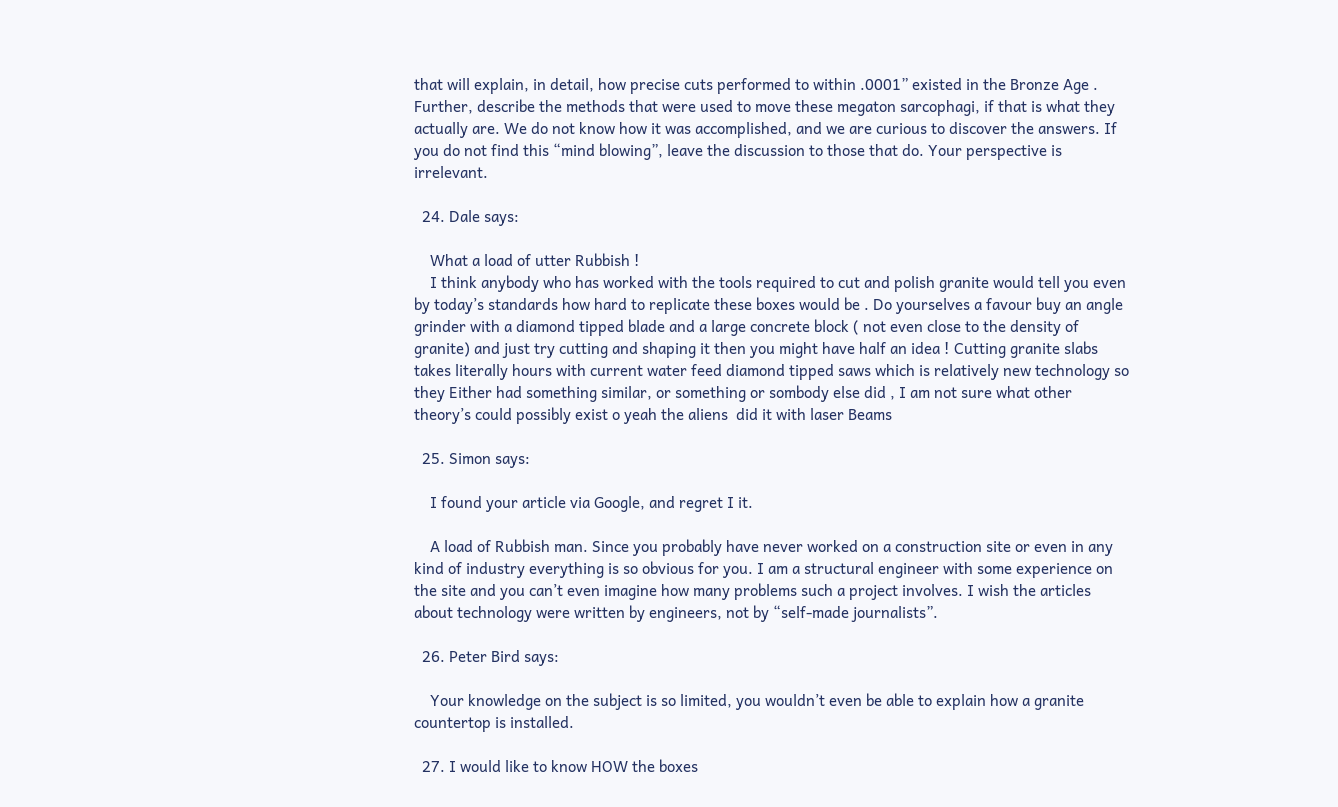that will explain, in detail, how precise cuts performed to within .0001” existed in the Bronze Age . Further, describe the methods that were used to move these megaton sarcophagi, if that is what they actually are. We do not know how it was accomplished, and we are curious to discover the answers. If you do not find this “mind blowing”, leave the discussion to those that do. Your perspective is irrelevant.

  24. Dale says:

    What a load of utter Rubbish !
    I think anybody who has worked with the tools required to cut and polish granite would tell you even by today’s standards how hard to replicate these boxes would be . Do yourselves a favour buy an angle grinder with a diamond tipped blade and a large concrete block ( not even close to the density of granite) and just try cutting and shaping it then you might have half an idea ! Cutting granite slabs takes literally hours with current water feed diamond tipped saws which is relatively new technology so they Either had something similar, or something or sombody else did , I am not sure what other theory’s could possibly exist o yeah the aliens  did it with laser Beams

  25. Simon says:

    I found your article via Google, and regret I it.

    A load of Rubbish man. Since you probably have never worked on a construction site or even in any kind of industry everything is so obvious for you. I am a structural engineer with some experience on the site and you can’t even imagine how many problems such a project involves. I wish the articles about technology were written by engineers, not by “self-made journalists”.

  26. Peter Bird says:

    Your knowledge on the subject is so limited, you wouldn’t even be able to explain how a granite countertop is installed.

  27. I would like to know HOW the boxes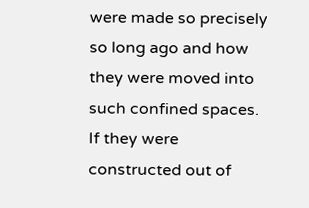were made so precisely so long ago and how they were moved into such confined spaces. If they were constructed out of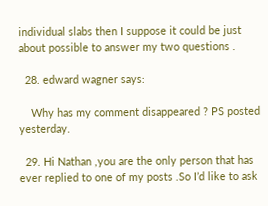individual slabs then I suppose it could be just about possible to answer my two questions .

  28. edward wagner says:

    Why has my comment disappeared ? PS posted yesterday.

  29. Hi Nathan ,you are the only person that has ever replied to one of my posts .So I’d like to ask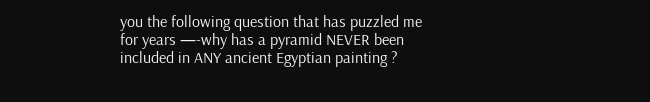you the following question that has puzzled me for years —-why has a pyramid NEVER been included in ANY ancient Egyptian painting ?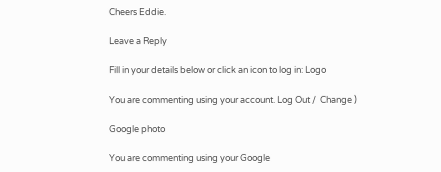Cheers Eddie.

Leave a Reply

Fill in your details below or click an icon to log in: Logo

You are commenting using your account. Log Out /  Change )

Google photo

You are commenting using your Google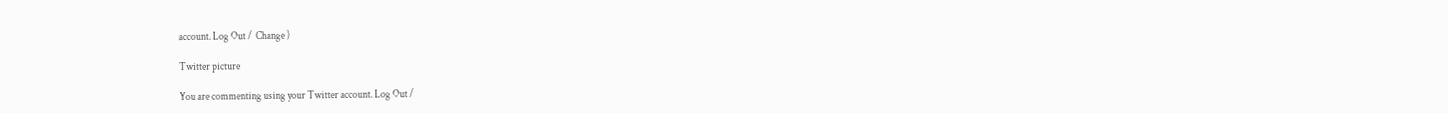account. Log Out /  Change )

Twitter picture

You are commenting using your Twitter account. Log Out /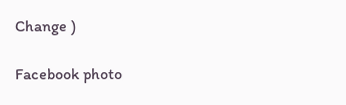Change )

Facebook photo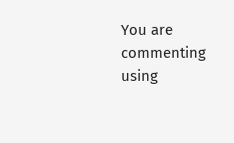You are commenting using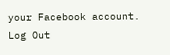your Facebook account. Log Out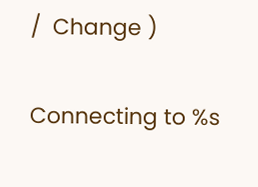/  Change )

Connecting to %s